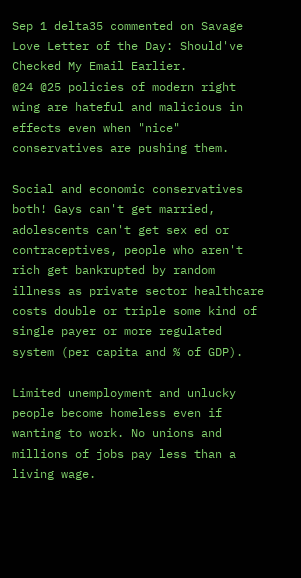Sep 1 delta35 commented on Savage Love Letter of the Day: Should've Checked My Email Earlier.
@24 @25 policies of modern right wing are hateful and malicious in effects even when "nice" conservatives are pushing them.

Social and economic conservatives both! Gays can't get married, adolescents can't get sex ed or contraceptives, people who aren't rich get bankrupted by random illness as private sector healthcare costs double or triple some kind of single payer or more regulated system (per capita and % of GDP).

Limited unemployment and unlucky people become homeless even if wanting to work. No unions and millions of jobs pay less than a living wage.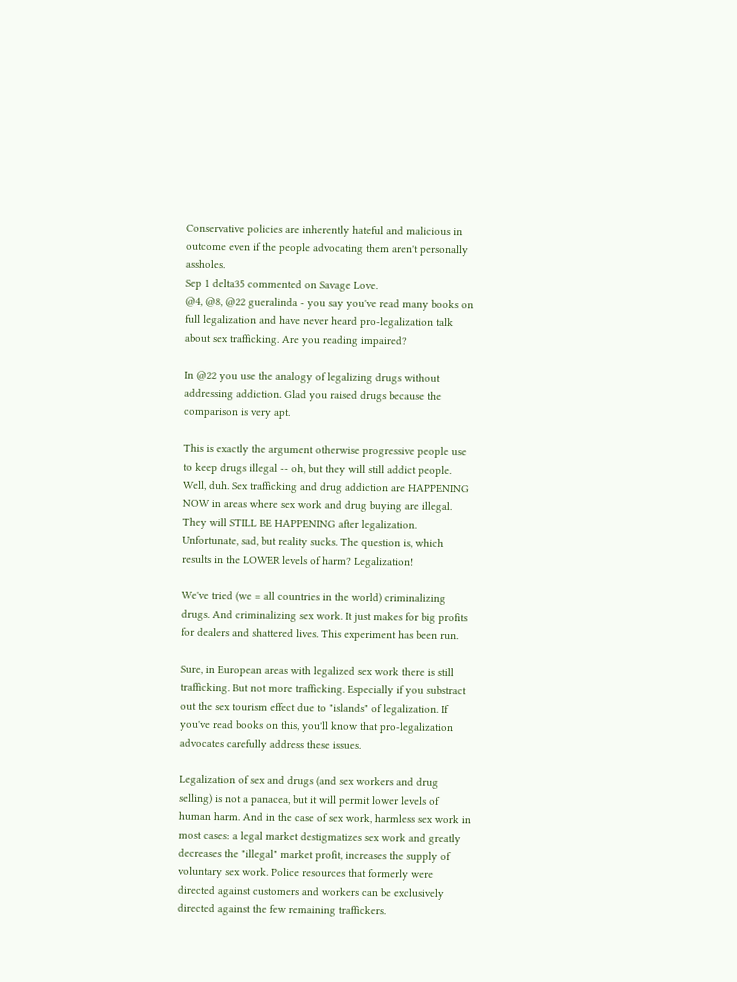Conservative policies are inherently hateful and malicious in outcome even if the people advocating them aren't personally assholes.
Sep 1 delta35 commented on Savage Love.
@4, @8, @22 gueralinda - you say you've read many books on full legalization and have never heard pro-legalization talk about sex trafficking. Are you reading impaired?

In @22 you use the analogy of legalizing drugs without addressing addiction. Glad you raised drugs because the comparison is very apt.

This is exactly the argument otherwise progressive people use to keep drugs illegal -- oh, but they will still addict people. Well, duh. Sex trafficking and drug addiction are HAPPENING NOW in areas where sex work and drug buying are illegal. They will STILL BE HAPPENING after legalization. Unfortunate, sad, but reality sucks. The question is, which results in the LOWER levels of harm? Legalization!

We've tried (we = all countries in the world) criminalizing drugs. And criminalizing sex work. It just makes for big profits for dealers and shattered lives. This experiment has been run.

Sure, in European areas with legalized sex work there is still trafficking. But not more trafficking. Especially if you substract out the sex tourism effect due to "islands" of legalization. If you've read books on this, you'll know that pro-legalization advocates carefully address these issues.

Legalization of sex and drugs (and sex workers and drug selling) is not a panacea, but it will permit lower levels of human harm. And in the case of sex work, harmless sex work in most cases: a legal market destigmatizes sex work and greatly decreases the "illegal" market profit, increases the supply of voluntary sex work. Police resources that formerly were directed against customers and workers can be exclusively directed against the few remaining traffickers.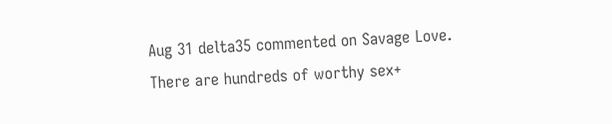Aug 31 delta35 commented on Savage Love.
There are hundreds of worthy sex+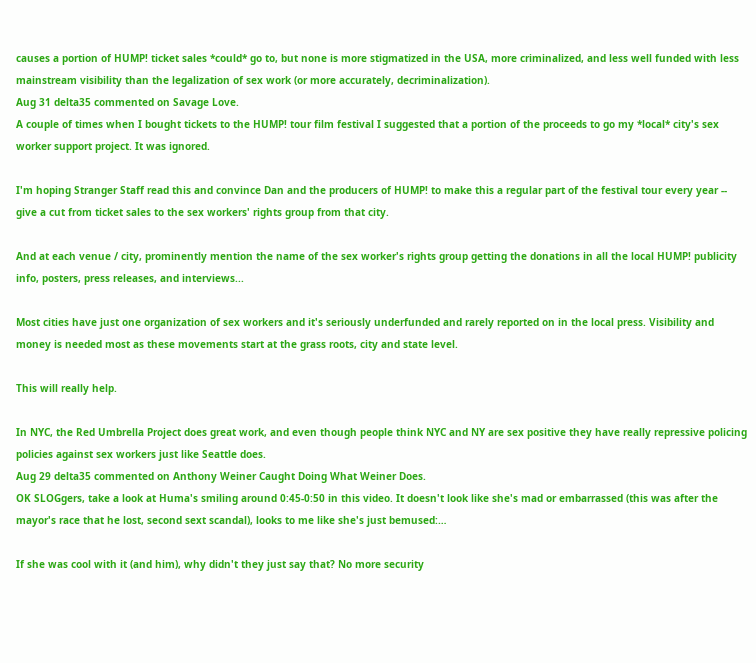causes a portion of HUMP! ticket sales *could* go to, but none is more stigmatized in the USA, more criminalized, and less well funded with less mainstream visibility than the legalization of sex work (or more accurately, decriminalization).
Aug 31 delta35 commented on Savage Love.
A couple of times when I bought tickets to the HUMP! tour film festival I suggested that a portion of the proceeds to go my *local* city's sex worker support project. It was ignored.

I'm hoping Stranger Staff read this and convince Dan and the producers of HUMP! to make this a regular part of the festival tour every year -- give a cut from ticket sales to the sex workers' rights group from that city.

And at each venue / city, prominently mention the name of the sex worker's rights group getting the donations in all the local HUMP! publicity info, posters, press releases, and interviews...

Most cities have just one organization of sex workers and it's seriously underfunded and rarely reported on in the local press. Visibility and money is needed most as these movements start at the grass roots, city and state level.

This will really help.

In NYC, the Red Umbrella Project does great work, and even though people think NYC and NY are sex positive they have really repressive policing policies against sex workers just like Seattle does.
Aug 29 delta35 commented on Anthony Weiner Caught Doing What Weiner Does.
OK SLOGgers, take a look at Huma's smiling around 0:45-0:50 in this video. It doesn't look like she's mad or embarrassed (this was after the mayor's race that he lost, second sext scandal), looks to me like she's just bemused:…

If she was cool with it (and him), why didn't they just say that? No more security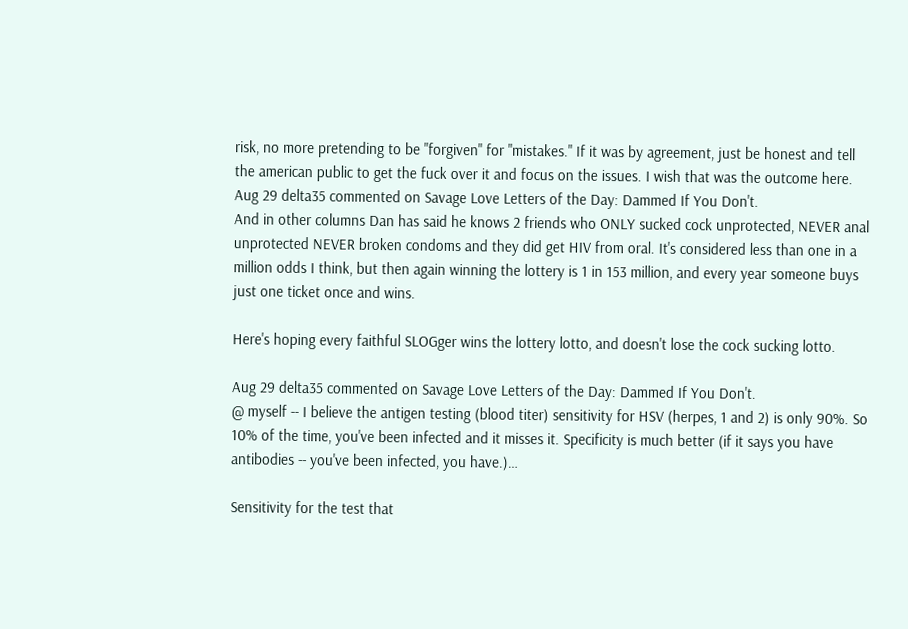risk, no more pretending to be "forgiven" for "mistakes." If it was by agreement, just be honest and tell the american public to get the fuck over it and focus on the issues. I wish that was the outcome here.
Aug 29 delta35 commented on Savage Love Letters of the Day: Dammed If You Don't.
And in other columns Dan has said he knows 2 friends who ONLY sucked cock unprotected, NEVER anal unprotected NEVER broken condoms and they did get HIV from oral. It's considered less than one in a million odds I think, but then again winning the lottery is 1 in 153 million, and every year someone buys just one ticket once and wins.

Here's hoping every faithful SLOGger wins the lottery lotto, and doesn't lose the cock sucking lotto.

Aug 29 delta35 commented on Savage Love Letters of the Day: Dammed If You Don't.
@ myself -- I believe the antigen testing (blood titer) sensitivity for HSV (herpes, 1 and 2) is only 90%. So 10% of the time, you've been infected and it misses it. Specificity is much better (if it says you have antibodies -- you've been infected, you have.)…

Sensitivity for the test that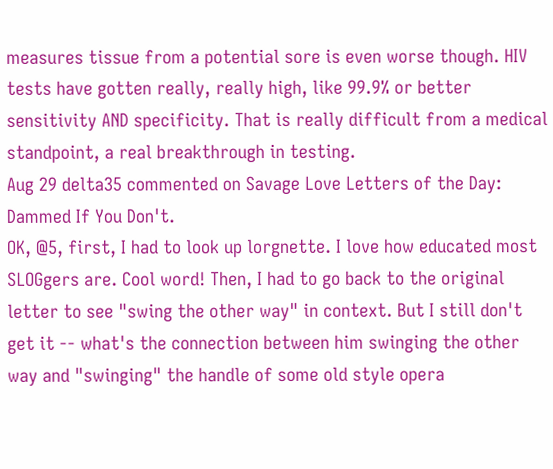measures tissue from a potential sore is even worse though. HIV tests have gotten really, really high, like 99.9% or better sensitivity AND specificity. That is really difficult from a medical standpoint, a real breakthrough in testing.
Aug 29 delta35 commented on Savage Love Letters of the Day: Dammed If You Don't.
OK, @5, first, I had to look up lorgnette. I love how educated most SLOGgers are. Cool word! Then, I had to go back to the original letter to see "swing the other way" in context. But I still don't get it -- what's the connection between him swinging the other way and "swinging" the handle of some old style opera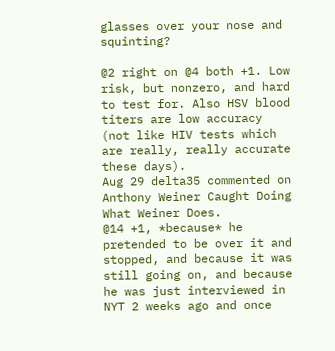glasses over your nose and squinting?

@2 right on @4 both +1. Low risk, but nonzero, and hard to test for. Also HSV blood titers are low accuracy (not like HIV tests which are really, really accurate these days).
Aug 29 delta35 commented on Anthony Weiner Caught Doing What Weiner Does.
@14 +1, *because* he pretended to be over it and stopped, and because it was still going on, and because he was just interviewed in NYT 2 weeks ago and once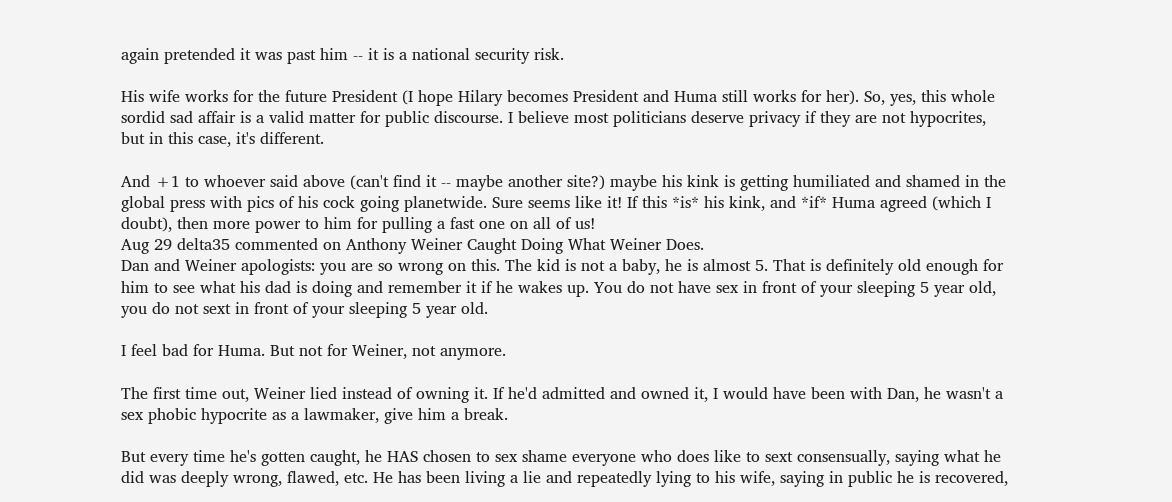again pretended it was past him -- it is a national security risk.

His wife works for the future President (I hope Hilary becomes President and Huma still works for her). So, yes, this whole sordid sad affair is a valid matter for public discourse. I believe most politicians deserve privacy if they are not hypocrites, but in this case, it's different.

And +1 to whoever said above (can't find it -- maybe another site?) maybe his kink is getting humiliated and shamed in the global press with pics of his cock going planetwide. Sure seems like it! If this *is* his kink, and *if* Huma agreed (which I doubt), then more power to him for pulling a fast one on all of us!
Aug 29 delta35 commented on Anthony Weiner Caught Doing What Weiner Does.
Dan and Weiner apologists: you are so wrong on this. The kid is not a baby, he is almost 5. That is definitely old enough for him to see what his dad is doing and remember it if he wakes up. You do not have sex in front of your sleeping 5 year old, you do not sext in front of your sleeping 5 year old.

I feel bad for Huma. But not for Weiner, not anymore.

The first time out, Weiner lied instead of owning it. If he'd admitted and owned it, I would have been with Dan, he wasn't a sex phobic hypocrite as a lawmaker, give him a break.

But every time he's gotten caught, he HAS chosen to sex shame everyone who does like to sext consensually, saying what he did was deeply wrong, flawed, etc. He has been living a lie and repeatedly lying to his wife, saying in public he is recovered,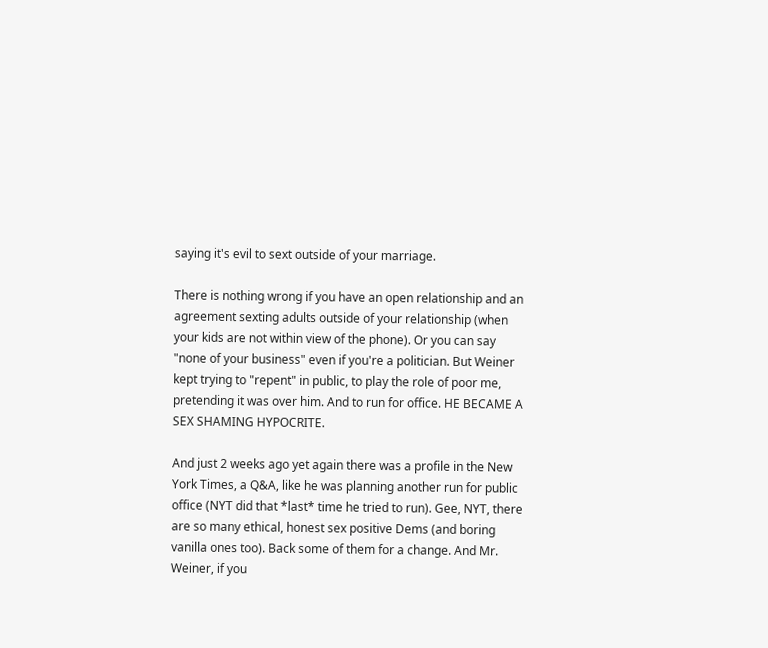saying it's evil to sext outside of your marriage.

There is nothing wrong if you have an open relationship and an agreement sexting adults outside of your relationship (when your kids are not within view of the phone). Or you can say "none of your business" even if you're a politician. But Weiner kept trying to "repent" in public, to play the role of poor me, pretending it was over him. And to run for office. HE BECAME A SEX SHAMING HYPOCRITE.

And just 2 weeks ago yet again there was a profile in the New York Times, a Q&A, like he was planning another run for public office (NYT did that *last* time he tried to run). Gee, NYT, there are so many ethical, honest sex positive Dems (and boring vanilla ones too). Back some of them for a change. And Mr. Weiner, if you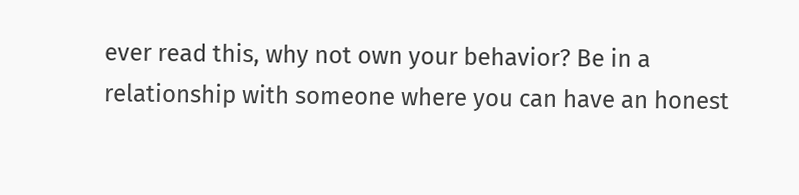ever read this, why not own your behavior? Be in a relationship with someone where you can have an honest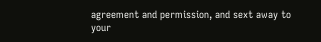agreement and permission, and sext away to your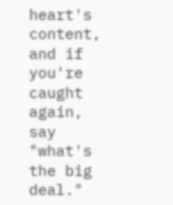heart's content, and if you're caught again, say "what's the big deal."